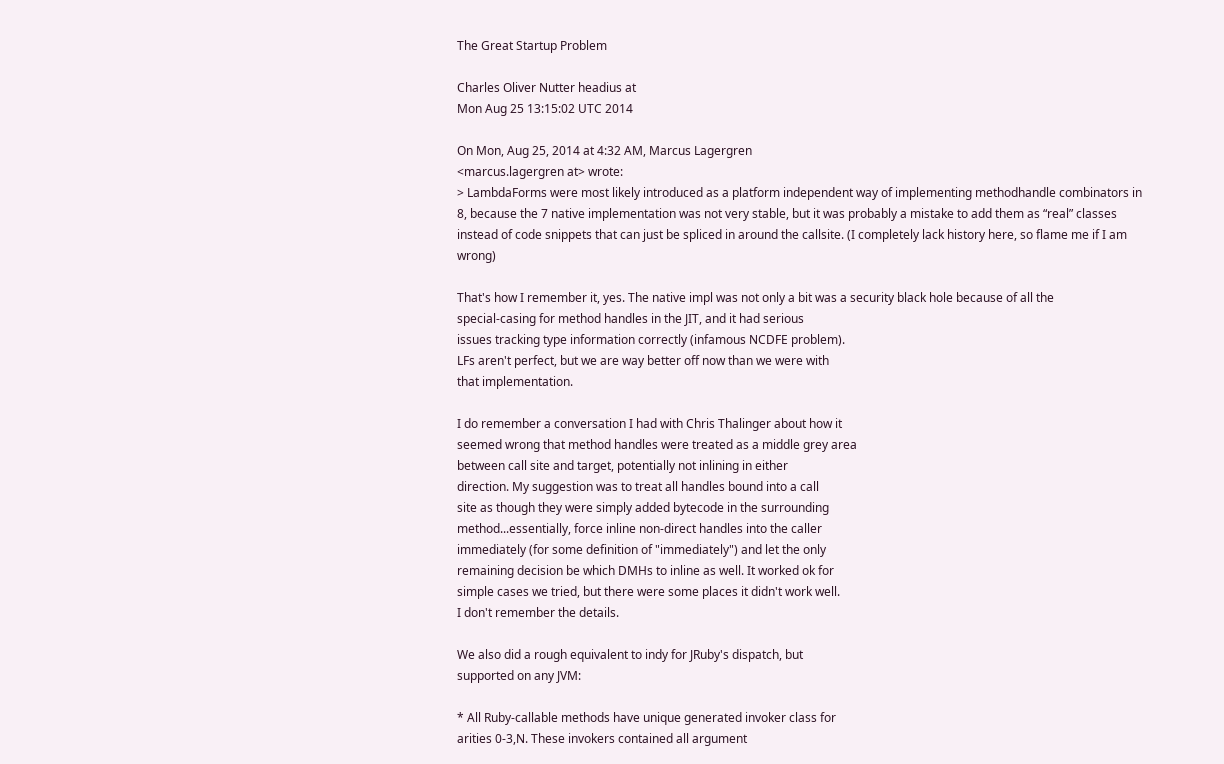The Great Startup Problem

Charles Oliver Nutter headius at
Mon Aug 25 13:15:02 UTC 2014

On Mon, Aug 25, 2014 at 4:32 AM, Marcus Lagergren
<marcus.lagergren at> wrote:
> LambdaForms were most likely introduced as a platform independent way of implementing methodhandle combinators in 8, because the 7 native implementation was not very stable, but it was probably a mistake to add them as “real” classes instead of code snippets that can just be spliced in around the callsite. (I completely lack history here, so flame me if I am wrong)

That's how I remember it, yes. The native impl was not only a bit was a security black hole because of all the
special-casing for method handles in the JIT, and it had serious
issues tracking type information correctly (infamous NCDFE problem).
LFs aren't perfect, but we are way better off now than we were with
that implementation.

I do remember a conversation I had with Chris Thalinger about how it
seemed wrong that method handles were treated as a middle grey area
between call site and target, potentially not inlining in either
direction. My suggestion was to treat all handles bound into a call
site as though they were simply added bytecode in the surrounding
method...essentially, force inline non-direct handles into the caller
immediately (for some definition of "immediately") and let the only
remaining decision be which DMHs to inline as well. It worked ok for
simple cases we tried, but there were some places it didn't work well.
I don't remember the details.

We also did a rough equivalent to indy for JRuby's dispatch, but
supported on any JVM:

* All Ruby-callable methods have unique generated invoker class for
arities 0-3,N. These invokers contained all argument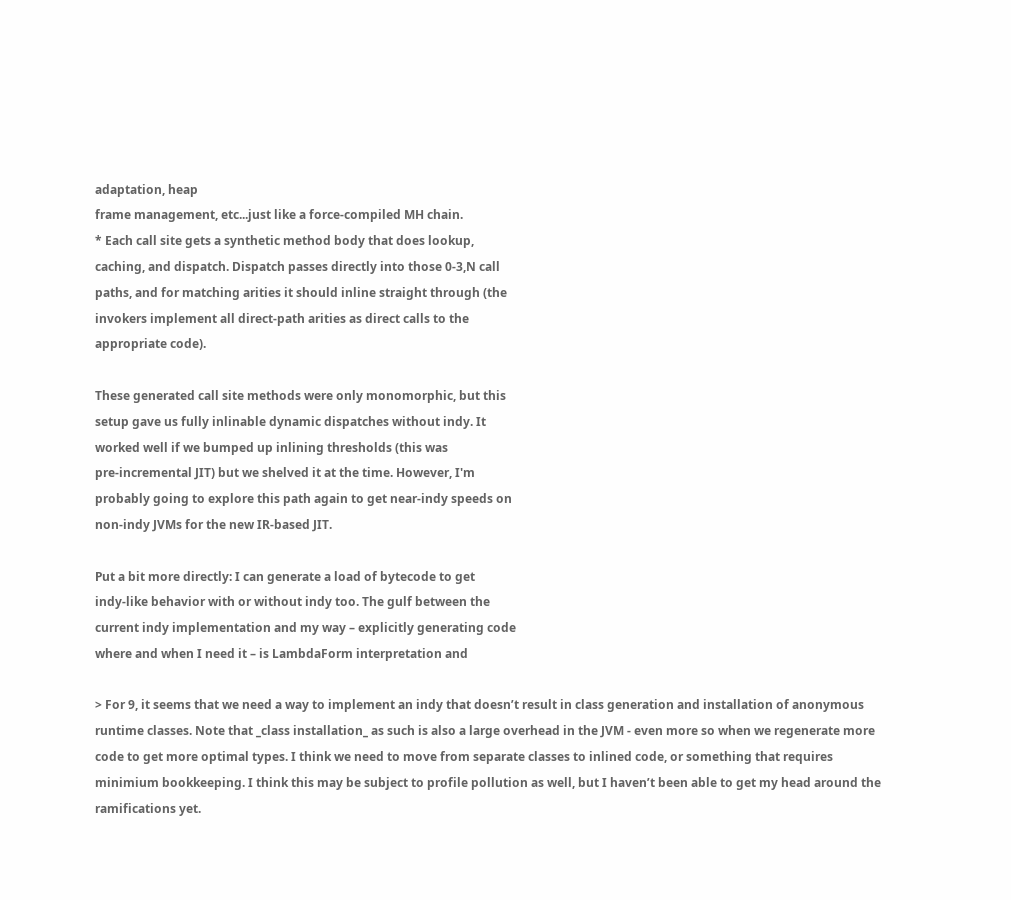adaptation, heap
frame management, etc...just like a force-compiled MH chain.
* Each call site gets a synthetic method body that does lookup,
caching, and dispatch. Dispatch passes directly into those 0-3,N call
paths, and for matching arities it should inline straight through (the
invokers implement all direct-path arities as direct calls to the
appropriate code).

These generated call site methods were only monomorphic, but this
setup gave us fully inlinable dynamic dispatches without indy. It
worked well if we bumped up inlining thresholds (this was
pre-incremental JIT) but we shelved it at the time. However, I'm
probably going to explore this path again to get near-indy speeds on
non-indy JVMs for the new IR-based JIT.

Put a bit more directly: I can generate a load of bytecode to get
indy-like behavior with or without indy too. The gulf between the
current indy implementation and my way – explicitly generating code
where and when I need it – is LambdaForm interpretation and

> For 9, it seems that we need a way to implement an indy that doesn’t result in class generation and installation of anonymous runtime classes. Note that _class installation_ as such is also a large overhead in the JVM - even more so when we regenerate more code to get more optimal types. I think we need to move from separate classes to inlined code, or something that requires minimium bookkeeping. I think this may be subject to profile pollution as well, but I haven’t been able to get my head around the ramifications yet.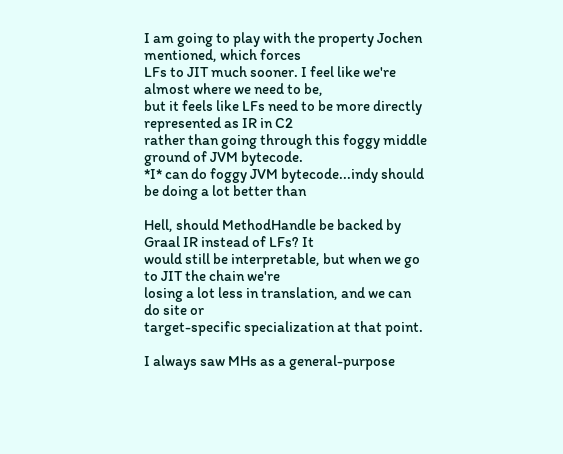I am going to play with the property Jochen mentioned, which forces
LFs to JIT much sooner. I feel like we're almost where we need to be,
but it feels like LFs need to be more directly represented as IR in C2
rather than going through this foggy middle ground of JVM bytecode.
*I* can do foggy JVM bytecode...indy should be doing a lot better than

Hell, should MethodHandle be backed by Graal IR instead of LFs? It
would still be interpretable, but when we go to JIT the chain we're
losing a lot less in translation, and we can do site or
target-specific specialization at that point.

I always saw MHs as a general-purpose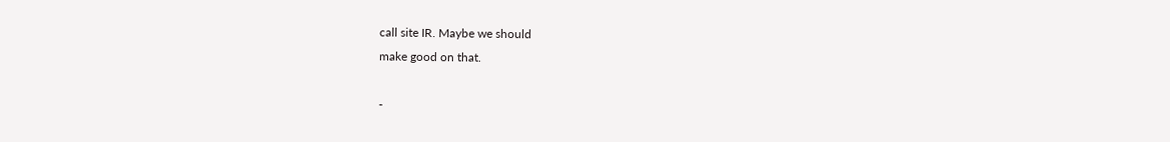call site IR. Maybe we should
make good on that.

-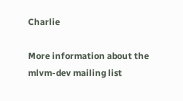Charlie

More information about the mlvm-dev mailing list